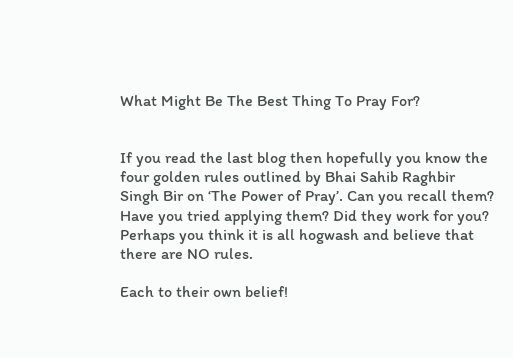What Might Be The Best Thing To Pray For?


If you read the last blog then hopefully you know the four golden rules outlined by Bhai Sahib Raghbir Singh Bir on ‘The Power of Pray’. Can you recall them? Have you tried applying them? Did they work for you? Perhaps you think it is all hogwash and believe that there are NO rules.

Each to their own belief!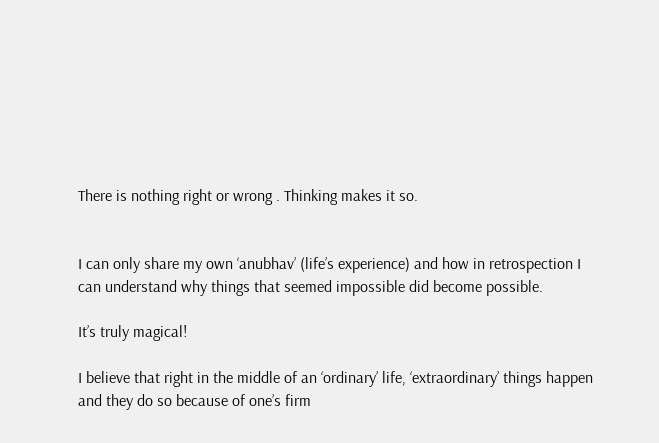There is nothing right or wrong . Thinking makes it so.


I can only share my own ‘anubhav’ (life’s experience) and how in retrospection I can understand why things that seemed impossible did become possible.

It’s truly magical!

I believe that right in the middle of an ‘ordinary’ life, ‘extraordinary’ things happen and they do so because of one’s firm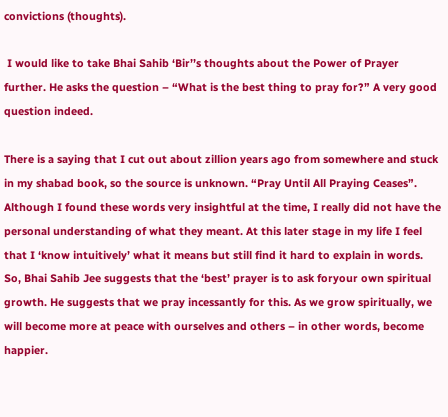convictions (thoughts).

 I would like to take Bhai Sahib ‘Bir’’s thoughts about the Power of Prayer further. He asks the question – “What is the best thing to pray for?” A very good question indeed.

There is a saying that I cut out about zillion years ago from somewhere and stuck in my shabad book, so the source is unknown. “Pray Until All Praying Ceases”. Although I found these words very insightful at the time, I really did not have the personal understanding of what they meant. At this later stage in my life I feel that I ‘know intuitively’ what it means but still find it hard to explain in words. So, Bhai Sahib Jee suggests that the ‘best’ prayer is to ask foryour own spiritual growth. He suggests that we pray incessantly for this. As we grow spiritually, we will become more at peace with ourselves and others – in other words, become happier.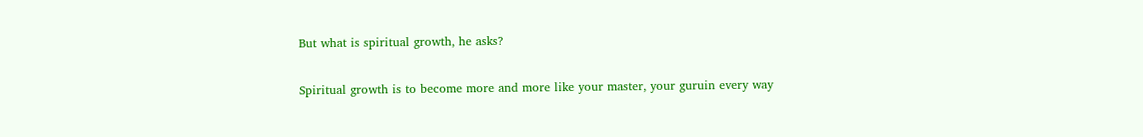But what is spiritual growth, he asks?

Spiritual growth is to become more and more like your master, your guruin every way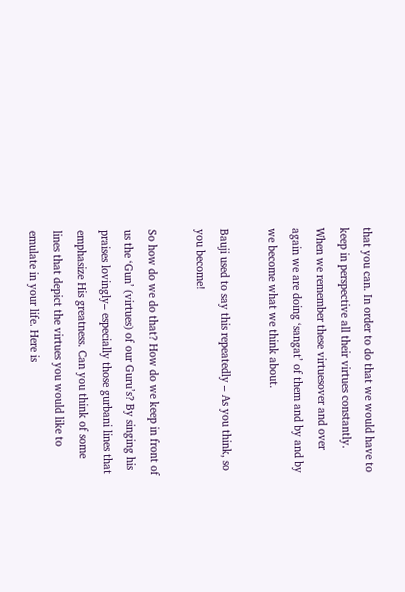that you can. In order to do that we would have to keep in perspective all their virtues constantly. When we remember these virtuesover and over again we are doing ‘sangat’ of them and by and by we become what we think about.

Bauji used to say this repeatedly – As you think, so you become!

So how do we do that? How do we keep in front of us the ‘Gun’ (virtues) of our Guru’s? By singing his praises lovingly– especially those gurbani lines that emphasize His greatness. Can you think of some lines that depict the virtues you would like to emulate in your life. Here is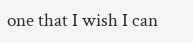one that I wish I can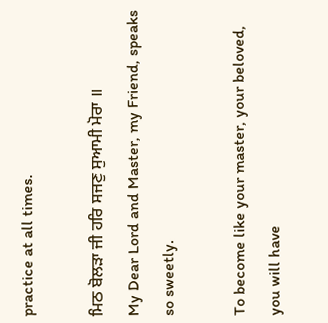practice at all times.

ਮਿਠ ਬੋਲੜਾ ਜੀ ਹਰਿ ਸਜਣੁ ਸੁਆਮੀ ਮੋਰਾ ॥
My Dear Lord and Master, my Friend, speaks so sweetly.

To become like your master, your beloved, you will have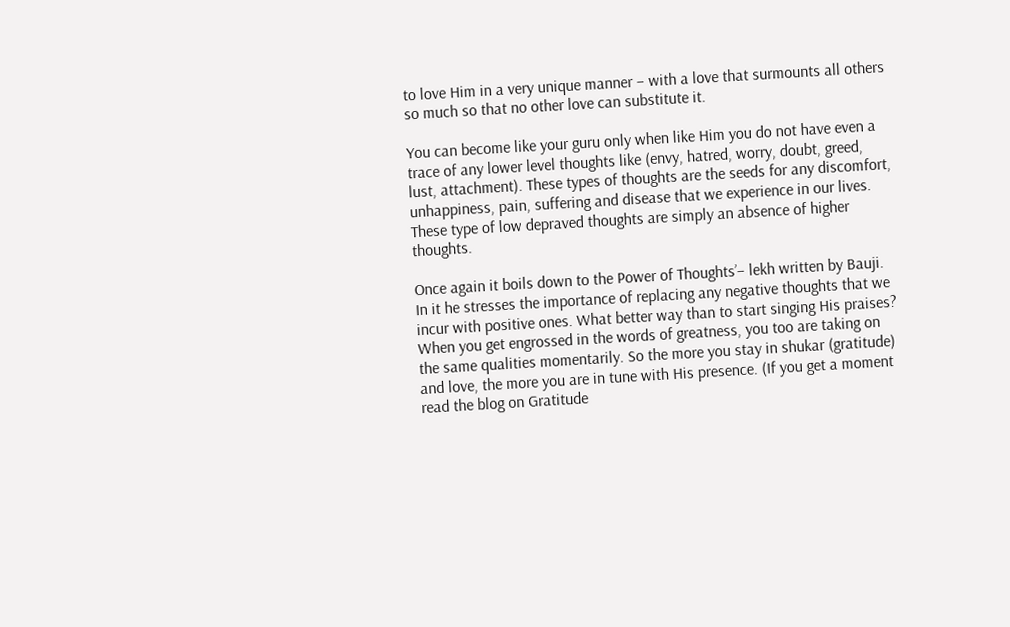to love Him in a very unique manner – with a love that surmounts all others so much so that no other love can substitute it.

You can become like your guru only when like Him you do not have even a trace of any lower level thoughts like (envy, hatred, worry, doubt, greed, lust, attachment). These types of thoughts are the seeds for any discomfort, unhappiness, pain, suffering and disease that we experience in our lives. These type of low depraved thoughts are simply an absence of higher thoughts.

Once again it boils down to the Power of Thoughts’– lekh written by Bauji. In it he stresses the importance of replacing any negative thoughts that we incur with positive ones. What better way than to start singing His praises? When you get engrossed in the words of greatness, you too are taking on the same qualities momentarily. So the more you stay in shukar (gratitude) and love, the more you are in tune with His presence. (If you get a moment read the blog on Gratitude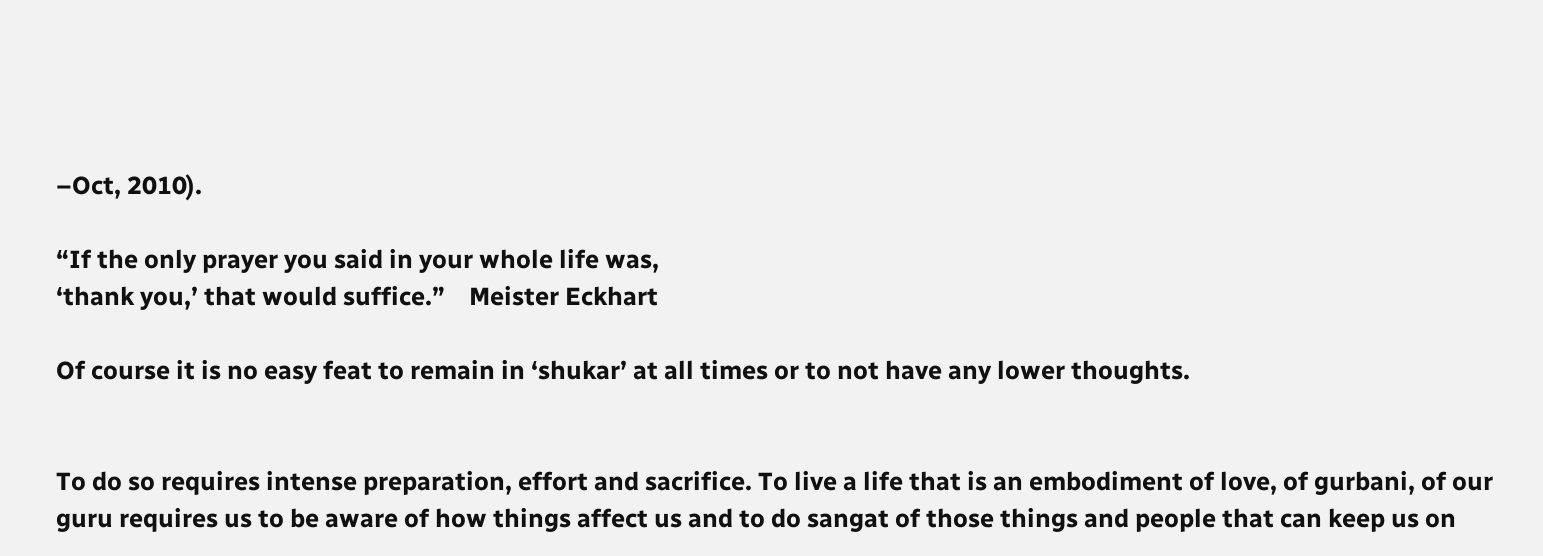–Oct, 2010).

“If the only prayer you said in your whole life was,
‘thank you,’ that would suffice.”    Meister Eckhart

Of course it is no easy feat to remain in ‘shukar’ at all times or to not have any lower thoughts.


To do so requires intense preparation, effort and sacrifice. To live a life that is an embodiment of love, of gurbani, of our guru requires us to be aware of how things affect us and to do sangat of those things and people that can keep us on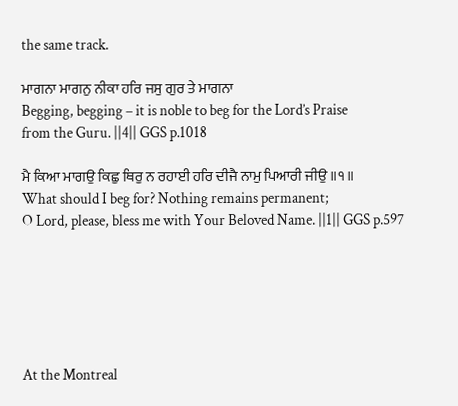the same track.

ਮਾਗਨਾ ਮਾਗਨੁ ਨੀਕਾ ਹਰਿ ਜਸੁ ਗੁਰ ਤੇ ਮਾਗਨਾ
Begging, begging – it is noble to beg for the Lord’s Praise
from the Guru. ||4|| GGS p.1018

ਮੈ ਕਿਆ ਮਾਗਉ ਕਿਛੁ ਥਿਰੁ ਨ ਰਹਾਈ ਹਰਿ ਦੀਜੈ ਨਾਮੁ ਪਿਆਰੀ ਜੀਉ ॥੧॥
What should I beg for? Nothing remains permanent;
O Lord, please, bless me with Your Beloved Name. ||1|| GGS p.597






At the Montreal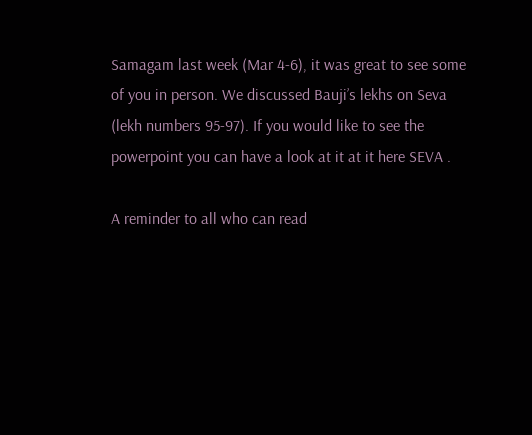Samagam last week (Mar 4-6), it was great to see some of you in person. We discussed Bauji’s lekhs on Seva (lekh numbers 95-97). If you would like to see the powerpoint you can have a look at it at it here SEVA .

A reminder to all who can read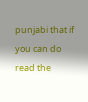punjabi that if you can do read the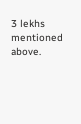3 lekhs mentioned above.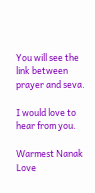You will see the link between prayer and seva.

I would love to hear from you.

Warmest Nanak Love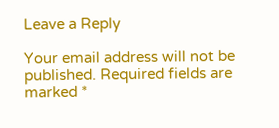Leave a Reply

Your email address will not be published. Required fields are marked *